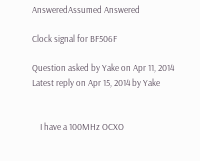AnsweredAssumed Answered

Clock signal for BF506F

Question asked by Yake on Apr 11, 2014
Latest reply on Apr 15, 2014 by Yake


    I have a 100MHz OCXO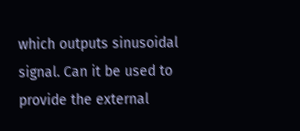which outputs sinusoidal signal. Can it be used to provide the external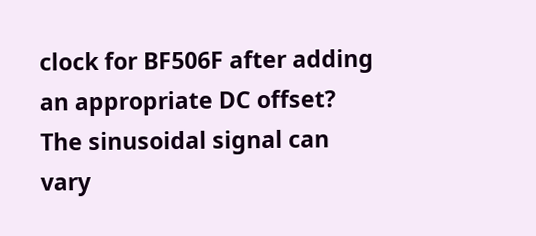clock for BF506F after adding an appropriate DC offset? The sinusoidal signal can vary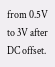from 0.5V to 3V after DC offset.